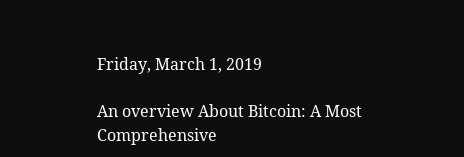Friday, March 1, 2019

An overview About Bitcoin: A Most Comprehensive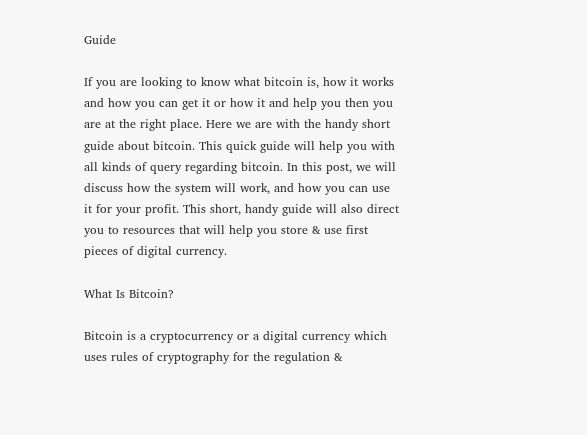Guide

If you are looking to know what bitcoin is, how it works and how you can get it or how it and help you then you are at the right place. Here we are with the handy short guide about bitcoin. This quick guide will help you with all kinds of query regarding bitcoin. In this post, we will discuss how the system will work, and how you can use it for your profit. This short, handy guide will also direct you to resources that will help you store & use first pieces of digital currency.

What Is Bitcoin?

Bitcoin is a cryptocurrency or a digital currency which uses rules of cryptography for the regulation &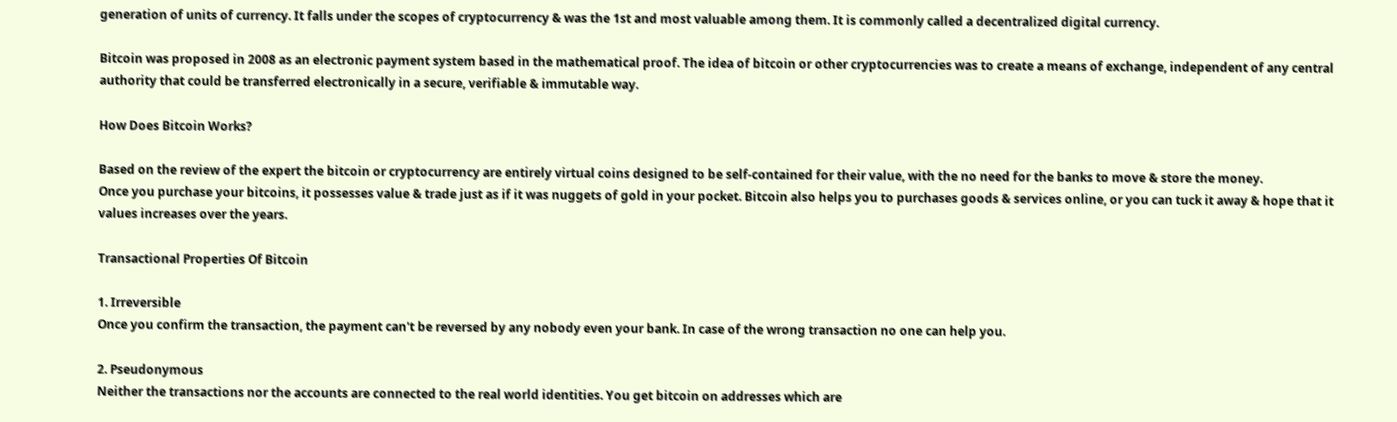generation of units of currency. It falls under the scopes of cryptocurrency & was the 1st and most valuable among them. It is commonly called a decentralized digital currency.

Bitcoin was proposed in 2008 as an electronic payment system based in the mathematical proof. The idea of bitcoin or other cryptocurrencies was to create a means of exchange, independent of any central authority that could be transferred electronically in a secure, verifiable & immutable way.

How Does Bitcoin Works?

Based on the review of the expert the bitcoin or cryptocurrency are entirely virtual coins designed to be self-contained for their value, with the no need for the banks to move & store the money.
Once you purchase your bitcoins, it possesses value & trade just as if it was nuggets of gold in your pocket. Bitcoin also helps you to purchases goods & services online, or you can tuck it away & hope that it values increases over the years.

Transactional Properties Of Bitcoin

1. Irreversible
Once you confirm the transaction, the payment can't be reversed by any nobody even your bank. In case of the wrong transaction no one can help you.

2. Pseudonymous
Neither the transactions nor the accounts are connected to the real world identities. You get bitcoin on addresses which are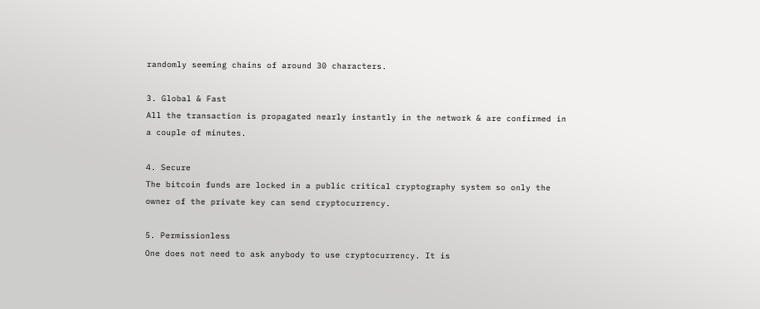randomly seeming chains of around 30 characters.

3. Global & Fast
All the transaction is propagated nearly instantly in the network & are confirmed in a couple of minutes.

4. Secure
The bitcoin funds are locked in a public critical cryptography system so only the owner of the private key can send cryptocurrency.

5. Permissionless
One does not need to ask anybody to use cryptocurrency. It is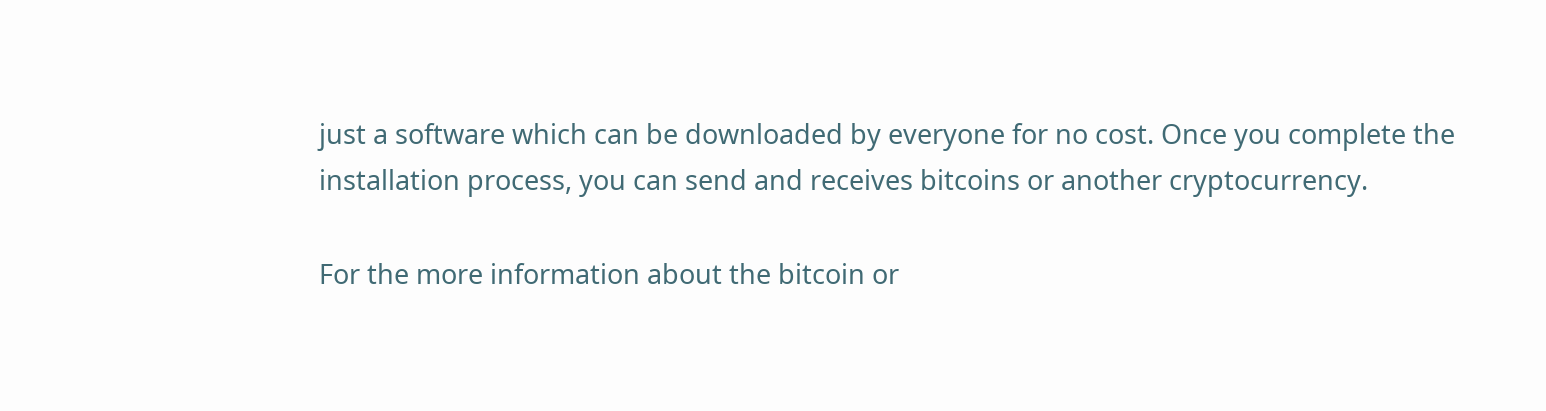just a software which can be downloaded by everyone for no cost. Once you complete the installation process, you can send and receives bitcoins or another cryptocurrency.

For the more information about the bitcoin or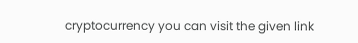cryptocurrency you can visit the given link